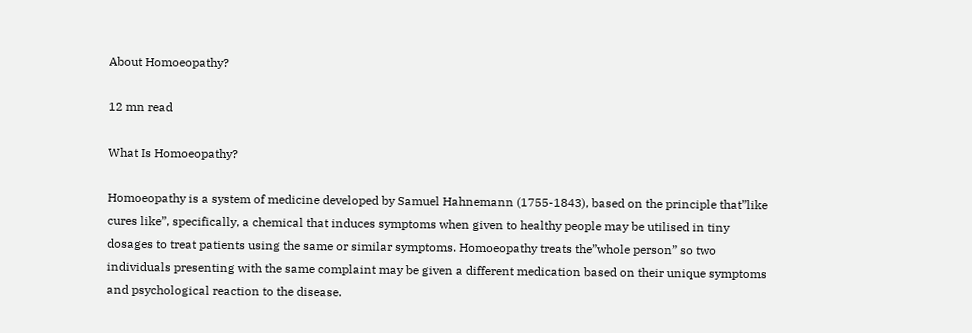About Homoeopathy?

12 mn read

What Is Homoeopathy?

Homoeopathy is a system of medicine developed by Samuel Hahnemann (1755-1843), based on the principle that”like cures like”, specifically, a chemical that induces symptoms when given to healthy people may be utilised in tiny dosages to treat patients using the same or similar symptoms. Homoeopathy treats the”whole person” so two individuals presenting with the same complaint may be given a different medication based on their unique symptoms and psychological reaction to the disease.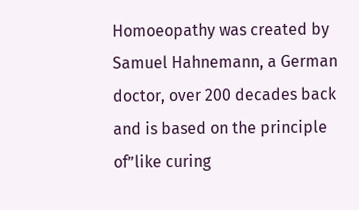Homoeopathy was created by Samuel Hahnemann, a German doctor, over 200 decades back and is based on the principle of”like curing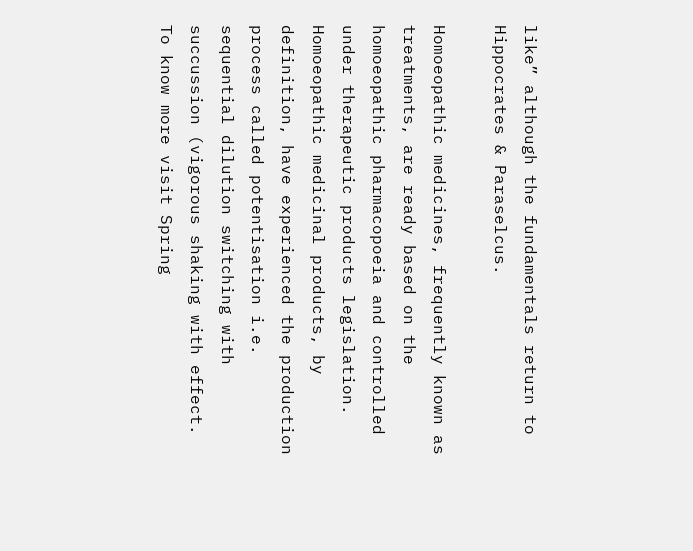like” although the fundamentals return to Hippocrates & Paraselcus.

Homoeopathic medicines, frequently known as treatments, are ready based on the homoeopathic pharmacopoeia and controlled under therapeutic products legislation. Homoeopathic medicinal products, by definition, have experienced the production process called potentisation i.e. sequential dilution switching with succussion (vigorous shaking with effect. To know more visit Spring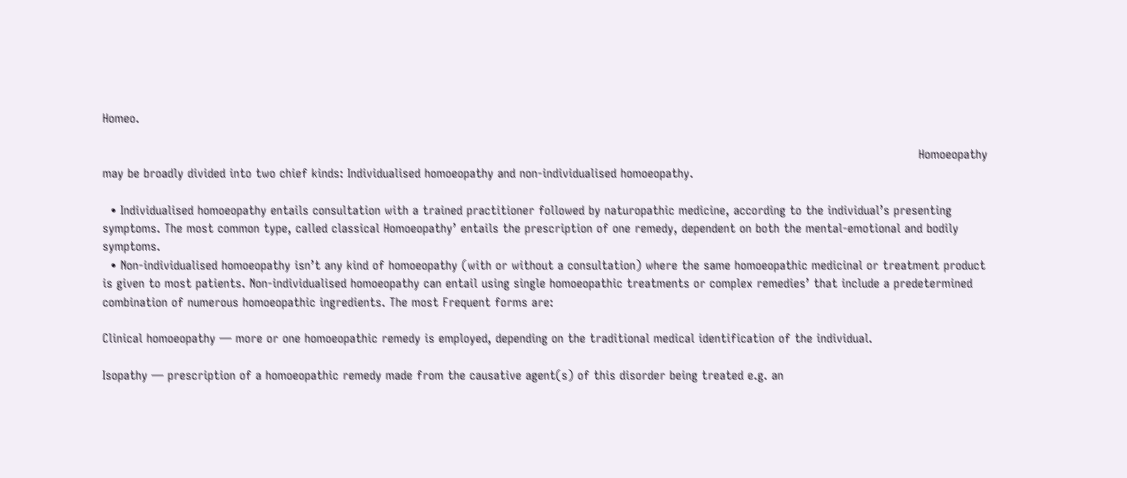Homeo.

                                                                                                                                                                                                            Homoeopathy may be broadly divided into two chief kinds: Individualised homoeopathy and non-individualised homoeopathy.

  • Individualised homoeopathy entails consultation with a trained practitioner followed by naturopathic medicine, according to the individual’s presenting symptoms. The most common type, called classical Homoeopathy’ entails the prescription of one remedy, dependent on both the mental-emotional and bodily symptoms.
  • Non-individualised homoeopathy isn’t any kind of homoeopathy (with or without a consultation) where the same homoeopathic medicinal or treatment product is given to most patients. Non-individualised homoeopathy can entail using single homoeopathic treatments or complex remedies’ that include a predetermined combination of numerous homoeopathic ingredients. The most Frequent forms are:

Clinical homoeopathy — more or one homoeopathic remedy is employed, depending on the traditional medical identification of the individual.

Isopathy — prescription of a homoeopathic remedy made from the causative agent(s) of this disorder being treated e.g. an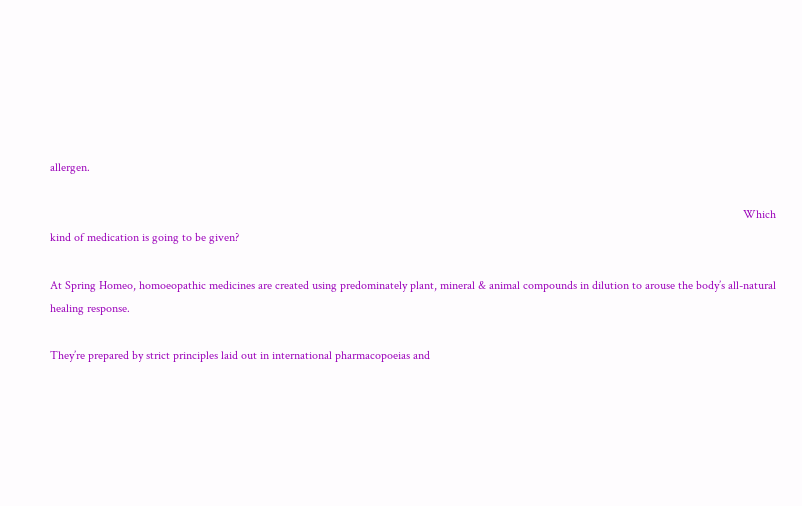allergen.

                                                                                                                                                                                                                                       Which kind of medication is going to be given?

At Spring Homeo, homoeopathic medicines are created using predominately plant, mineral & animal compounds in dilution to arouse the body’s all-natural healing response.

They’re prepared by strict principles laid out in international pharmacopoeias and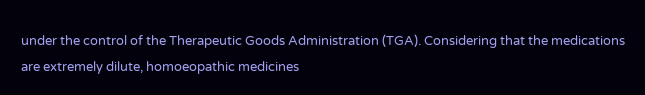under the control of the Therapeutic Goods Administration (TGA). Considering that the medications are extremely dilute, homoeopathic medicines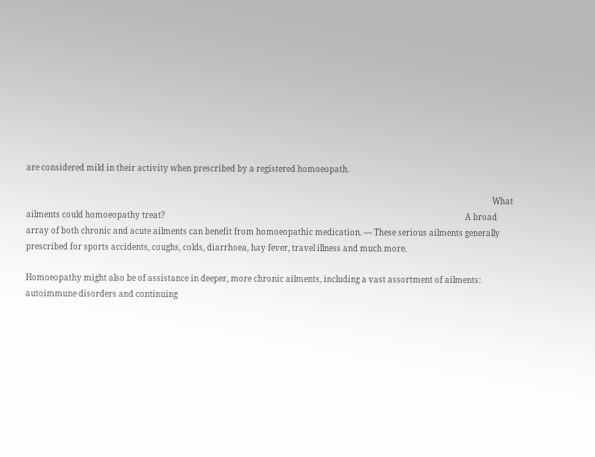are considered mild in their activity when prescribed by a registered homoeopath.

                                                                                                                                                                                                                                         What ailments could homoeopathy treat?                                                                                                                                                      A broad array of both chronic and acute ailments can benefit from homoeopathic medication. — These serious ailments generally prescribed for sports accidents, coughs, colds, diarrhoea, hay fever, travel illness and much more.

Homoeopathy might also be of assistance in deeper, more chronic ailments, including a vast assortment of ailments: autoimmune disorders and continuing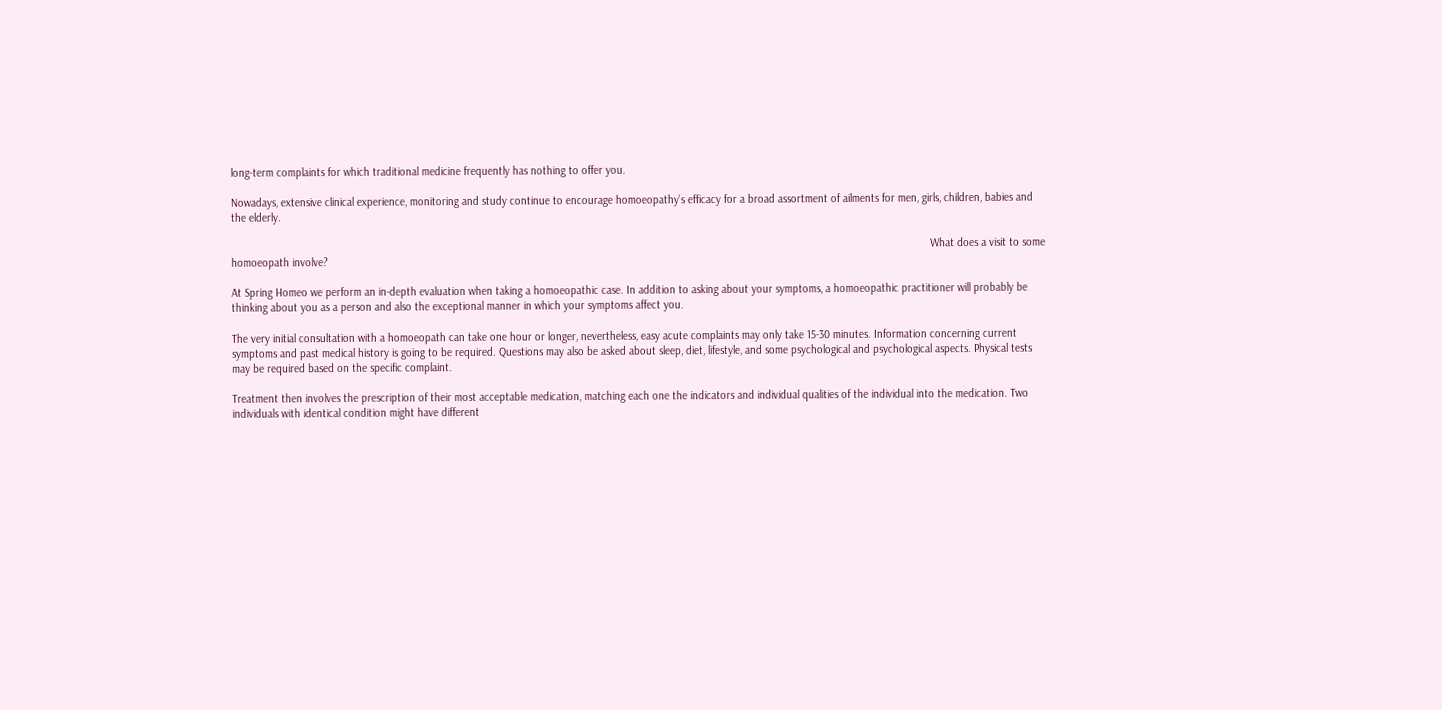long-term complaints for which traditional medicine frequently has nothing to offer you.

Nowadays, extensive clinical experience, monitoring and study continue to encourage homoeopathy’s efficacy for a broad assortment of ailments for men, girls, children, babies and the elderly.

                                                                                                                                                                                                                                         What does a visit to some homoeopath involve?

At Spring Homeo we perform an in-depth evaluation when taking a homoeopathic case. In addition to asking about your symptoms, a homoeopathic practitioner will probably be thinking about you as a person and also the exceptional manner in which your symptoms affect you.

The very initial consultation with a homoeopath can take one hour or longer, nevertheless, easy acute complaints may only take 15-30 minutes. Information concerning current symptoms and past medical history is going to be required. Questions may also be asked about sleep, diet, lifestyle, and some psychological and psychological aspects. Physical tests may be required based on the specific complaint.

Treatment then involves the prescription of their most acceptable medication, matching each one the indicators and individual qualities of the individual into the medication. Two individuals with identical condition might have different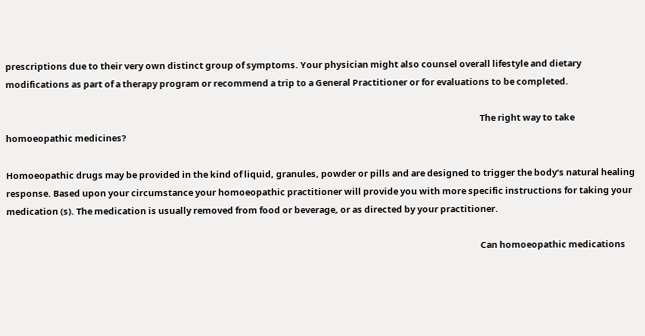prescriptions due to their very own distinct group of symptoms. Your physician might also counsel overall lifestyle and dietary modifications as part of a therapy program or recommend a trip to a General Practitioner or for evaluations to be completed.

                                                                                                                                                                                                                                             The right way to take homoeopathic medicines?

Homoeopathic drugs may be provided in the kind of liquid, granules, powder or pills and are designed to trigger the body’s natural healing response. Based upon your circumstance your homoeopathic practitioner will provide you with more specific instructions for taking your medication (s). The medication is usually removed from food or beverage, or as directed by your practitioner.

                                                                                                                                                                                                                                             Can homoeopathic medications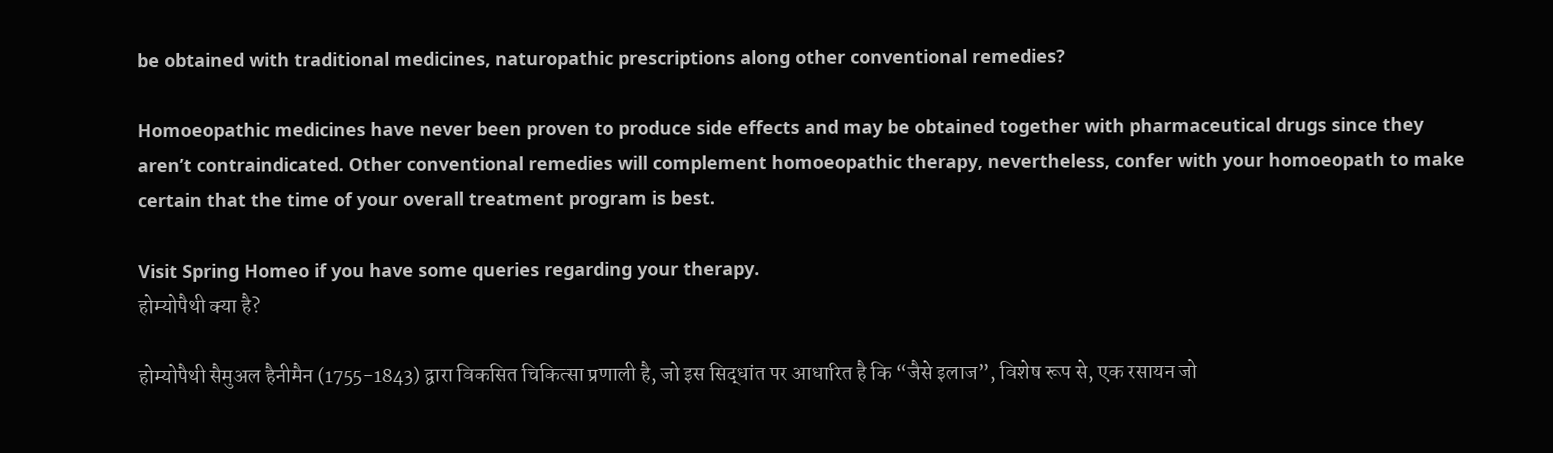be obtained with traditional medicines, naturopathic prescriptions along other conventional remedies?

Homoeopathic medicines have never been proven to produce side effects and may be obtained together with pharmaceutical drugs since they aren’t contraindicated. Other conventional remedies will complement homoeopathic therapy, nevertheless, confer with your homoeopath to make certain that the time of your overall treatment program is best.

Visit Spring Homeo if you have some queries regarding your therapy.                                                                                                                                                                                                                                                                                                                                                                   होम्योपैथी क्या है?

होम्योपैथी सैमुअल हैनीमैन (1755-1843) द्वारा विकसित चिकित्सा प्रणाली है, जो इस सिद्धांत पर आधारित है कि “जैसे इलाज”, विशेष रूप से, एक रसायन जो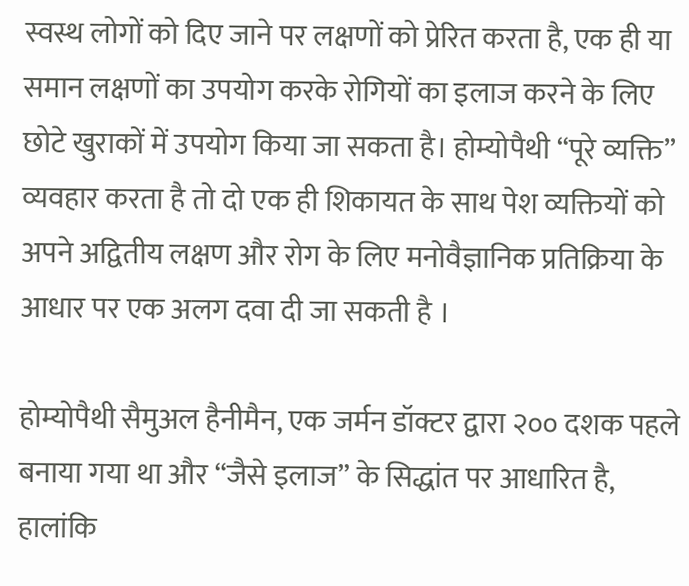स्वस्थ लोगों को दिए जाने पर लक्षणों को प्रेरित करता है, एक ही या समान लक्षणों का उपयोग करके रोगियों का इलाज करने के लिए छोटे खुराकों में उपयोग किया जा सकता है। होम्योपैथी “पूरे व्यक्ति” व्यवहार करता है तो दो एक ही शिकायत के साथ पेश व्यक्तियों को अपने अद्वितीय लक्षण और रोग के लिए मनोवैज्ञानिक प्रतिक्रिया के आधार पर एक अलग दवा दी जा सकती है ।

होम्योपैथी सैमुअल हैनीमैन, एक जर्मन डॉक्टर द्वारा २०० दशक पहले बनाया गया था और “जैसे इलाज” के सिद्धांत पर आधारित है, हालांकि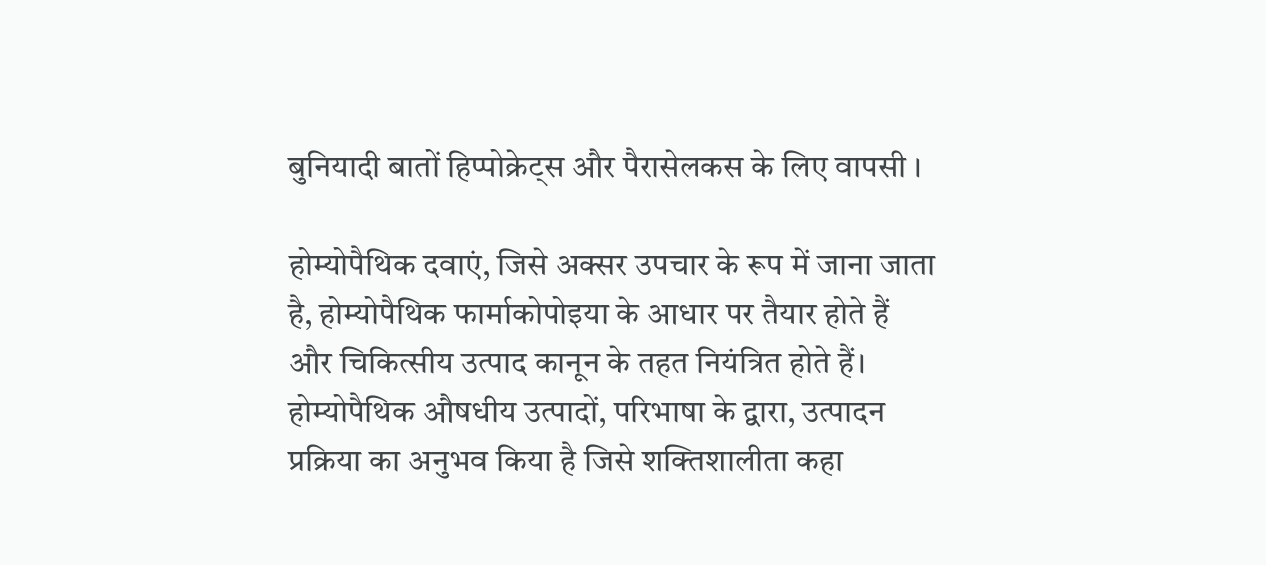बुनियादी बातों हिप्पोक्रेट्स और पैरासेलकस के लिए वापसी ।

होम्योपैथिक दवाएं, जिसे अक्सर उपचार के रूप में जाना जाता है, होम्योपैथिक फार्माकोपोइया के आधार पर तैयार होते हैं और चिकित्सीय उत्पाद कानून के तहत नियंत्रित होते हैं। होम्योपैथिक औषधीय उत्पादों, परिभाषा के द्वारा, उत्पादन प्रक्रिया का अनुभव किया है जिसे शक्तिशालीता कहा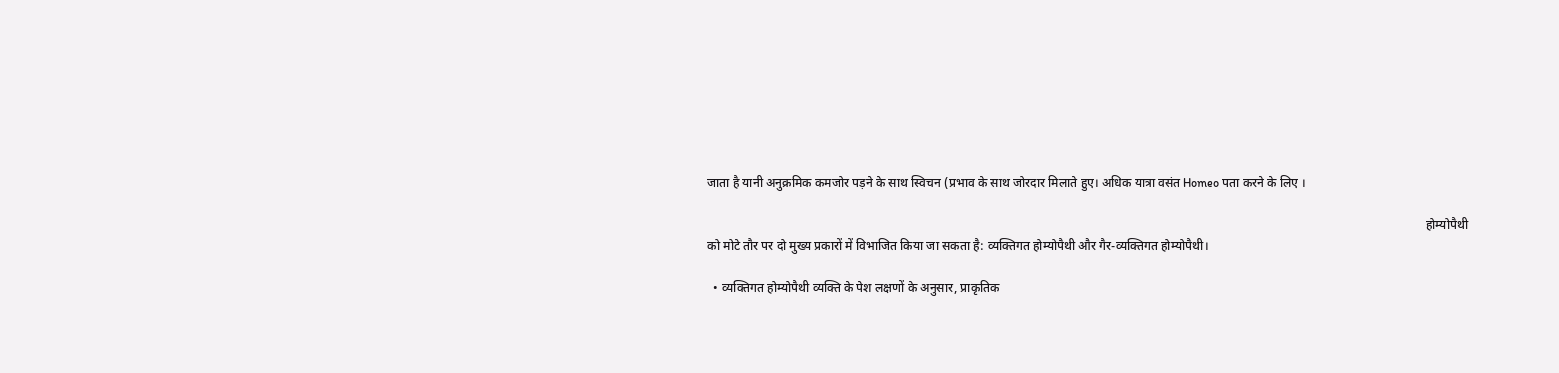जाता है यानी अनुक्रमिक कमजोर पड़ने के साथ स्विचन (प्रभाव के साथ जोरदार मिलाते हुए। अधिक यात्रा वसंत Homeo पता करने के लिए ।

                                                                                                                                                                                                                                      होम्योपैथी को मोटे तौर पर दो मुख्य प्रकारों में विभाजित किया जा सकता है: व्यक्तिगत होम्योपैथी और गैर-व्यक्तिगत होम्योपैथी।

  • व्यक्तिगत होम्योपैथी व्यक्ति के पेश लक्षणों के अनुसार, प्राकृतिक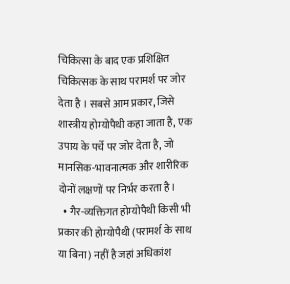चिकित्सा के बाद एक प्रशिक्षित चिकित्सक के साथ परामर्श पर जोर देता है । सबसे आम प्रकार, जिसे शास्त्रीय होम्योपैथी कहा जाता है, एक उपाय के पर्चे पर जोर देता है, जो मानसिक-भावनात्मक और शारीरिक दोनों लक्षणों पर निर्भर करता है।
  • गैर-व्यक्तिगत होम्योपैथी किसी भी प्रकार की होम्योपैथी (परामर्श के साथ या बिना) नहीं है जहां अधिकांश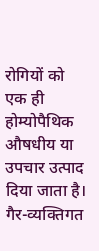रोगियों को एक ही होम्योपैथिक औषधीय या उपचार उत्पाद दिया जाता है। गैर-व्यक्तिगत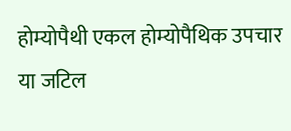होम्योपैथी एकल होम्योपैथिक उपचार या जटिल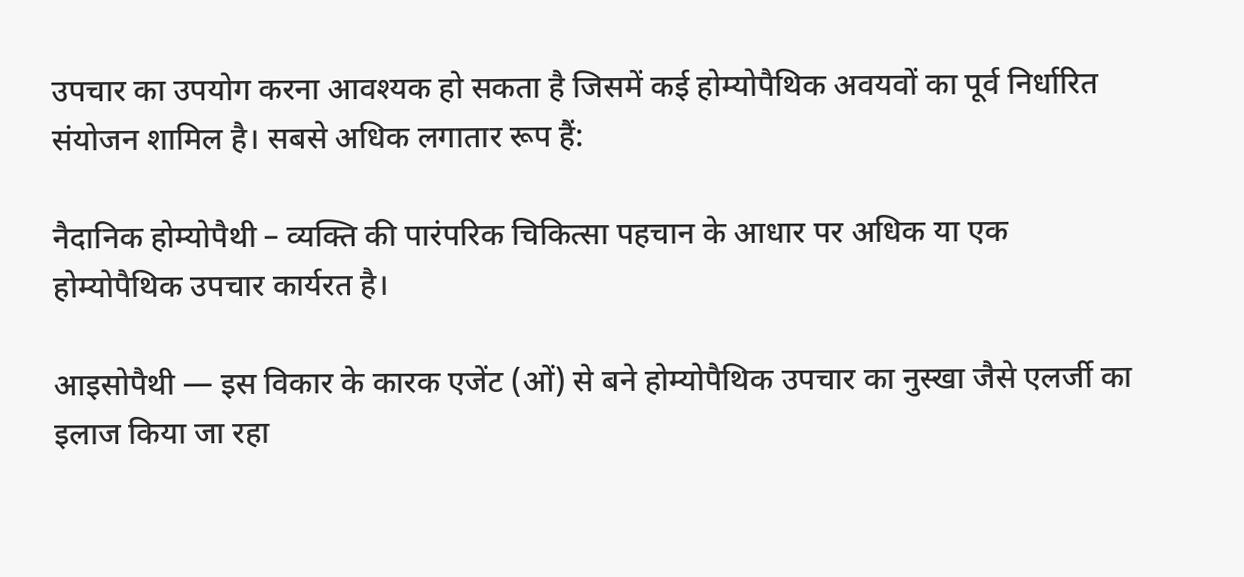उपचार का उपयोग करना आवश्यक हो सकता है जिसमें कई होम्योपैथिक अवयवों का पूर्व निर्धारित संयोजन शामिल है। सबसे अधिक लगातार रूप हैं:

नैदानिक होम्योपैथी – व्यक्ति की पारंपरिक चिकित्सा पहचान के आधार पर अधिक या एक होम्योपैथिक उपचार कार्यरत है।

आइसोपैथी — इस विकार के कारक एजेंट (ओं) से बने होम्योपैथिक उपचार का नुस्खा जैसे एलर्जी का इलाज किया जा रहा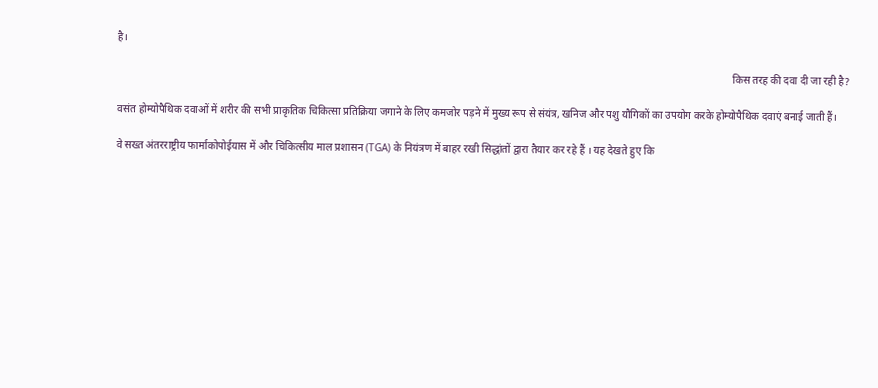है।

                                                                                                                                                                                                                                             किस तरह की दवा दी जा रही है?

वसंत होम्योपैथिक दवाओं में शरीर की सभी प्राकृतिक चिकित्सा प्रतिक्रिया जगाने के लिए कमजोर पड़ने में मुख्य रूप से संयंत्र, खनिज और पशु यौगिकों का उपयोग करके होम्योपैथिक दवाएं बनाई जाती हैं।

वे सख्त अंतरराष्ट्रीय फार्माकोपोईयास में और चिकित्सीय माल प्रशासन (TGA) के नियंत्रण में बाहर रखी सिद्धांतों द्वारा तैयार कर रहे हैं । यह देखते हुए कि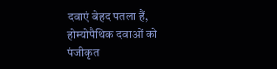दवाएं बेहद पतला हैं, होम्योपैथिक दवाओं को पंजीकृत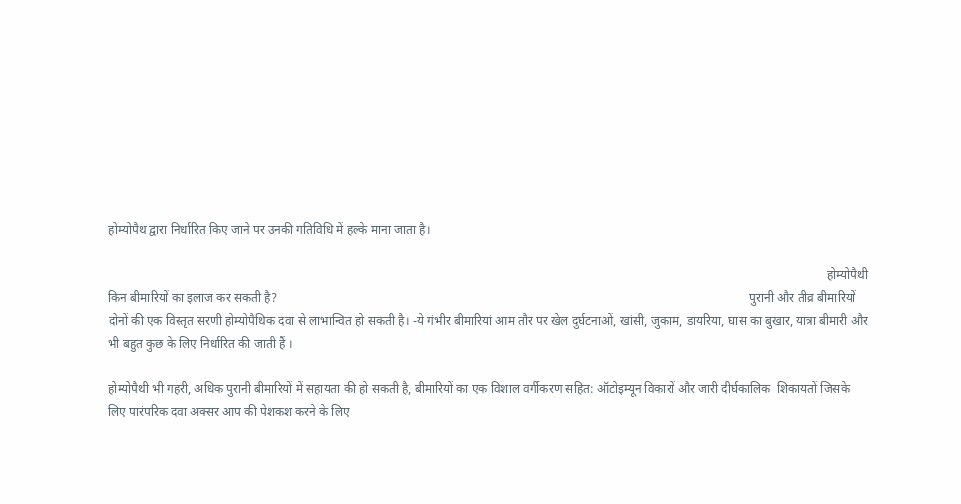होम्योपैथ द्वारा निर्धारित किए जाने पर उनकी गतिविधि में हल्के माना जाता है।

                                                                                                                                                                                                                                      होम्योपैथी किन बीमारियों का इलाज कर सकती है?                                                                                                                                                       पुरानी और तीव्र बीमारियों दोनों की एक विस्तृत सरणी होम्योपैथिक दवा से लाभान्वित हो सकती है। -ये गंभीर बीमारियां आम तौर पर खेल दुर्घटनाओं, खांसी, जुकाम, डायरिया, घास का बुखार, यात्रा बीमारी और भी बहुत कुछ के लिए निर्धारित की जाती हैं ।

होम्योपैथी भी गहरी, अधिक पुरानी बीमारियों में सहायता की हो सकती है, बीमारियों का एक विशाल वर्गीकरण सहित: ऑटोइम्यून विकारों और जारी दीर्घकालिक  शिकायतों जिसके लिए पारंपरिक दवा अक्सर आप की पेशकश करने के लिए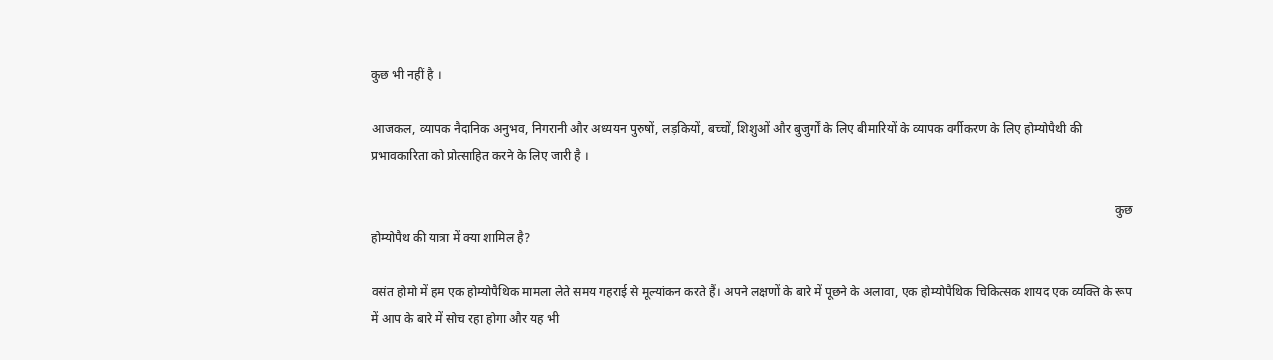कुछ भी नहीं है ।

आजकल, व्यापक नैदानिक अनुभव, निगरानी और अध्ययन पुरुषों, लड़कियों, बच्चों, शिशुओं और बुजुर्गों के लिए बीमारियों के व्यापक वर्गीकरण के लिए होम्योपैथी की प्रभावकारिता को प्रोत्साहित करने के लिए जारी है ।

                                                                                                                                                                                                                                              कुछ होम्योपैथ की यात्रा में क्या शामिल है?

वसंत होमो में हम एक होम्योपैथिक मामला लेते समय गहराई से मूल्यांकन करते हैं। अपने लक्षणों के बारे में पूछने के अलावा, एक होम्योपैथिक चिकित्सक शायद एक व्यक्ति के रूप में आप के बारे में सोच रहा होगा और यह भी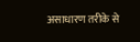असाधारण तरीके से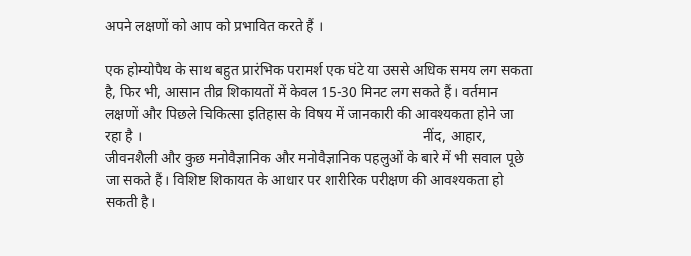अपने लक्षणों को आप को प्रभावित करते हैं ।

एक होम्योपैथ के साथ बहुत प्रारंभिक परामर्श एक घंटे या उससे अधिक समय लग सकता है, फिर भी, आसान तीव्र शिकायतों में केवल 15-30 मिनट लग सकते हैं। वर्तमान लक्षणों और पिछले चिकित्सा इतिहास के विषय में जानकारी की आवश्यकता होने जा रहा है ।                                                                             नींद, आहार, जीवनशैली और कुछ मनोवैज्ञानिक और मनोवैज्ञानिक पहलुओं के बारे में भी सवाल पूछे जा सकते हैं। विशिष्ट शिकायत के आधार पर शारीरिक परीक्षण की आवश्यकता हो सकती है।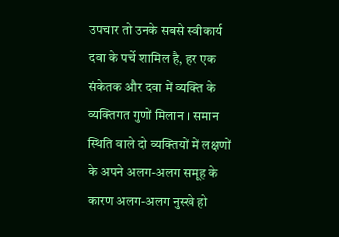उपचार तो उनके सबसे स्वीकार्य दवा के पर्चे शामिल है, हर एक संकेतक और दवा में व्यक्ति के व्यक्तिगत गुणों मिलान । समान स्थिति वाले दो व्यक्तियों में लक्षणों के अपने अलग-अलग समूह के कारण अलग-अलग नुस्खे हो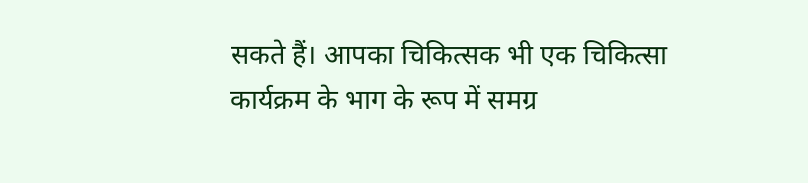सकते हैं। आपका चिकित्सक भी एक चिकित्सा कार्यक्रम के भाग के रूप में समग्र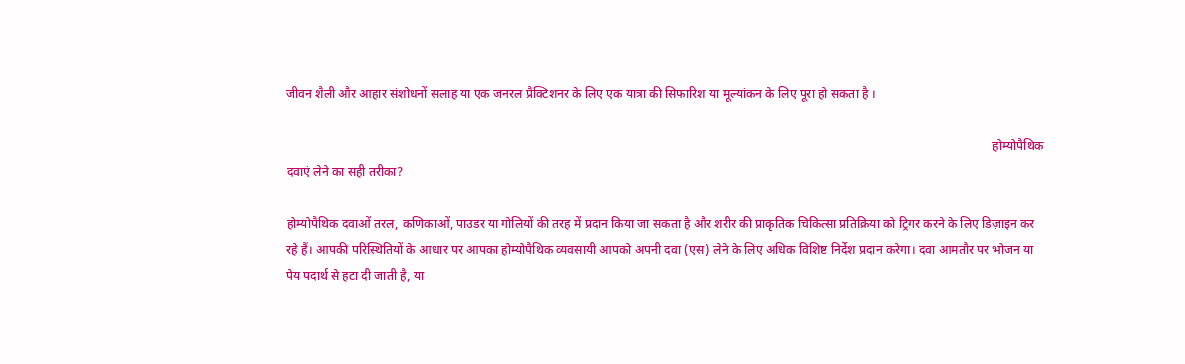जीवन शैली और आहार संशोधनों सलाह या एक जनरल प्रैक्टिशनर के लिए एक यात्रा की सिफारिश या मूल्यांकन के लिए पूरा हो सकता है ।

                                                                                                                                                                                                                                  होम्योपैथिक दवाएं लेने का सही तरीका?

होम्योपैथिक दवाओं तरल, कणिकाओं, पाउडर या गोलियों की तरह में प्रदान किया जा सकता है और शरीर की प्राकृतिक चिकित्सा प्रतिक्रिया को ट्रिगर करने के लिए डिज़ाइन कर रहे हैं। आपकी परिस्थितियों के आधार पर आपका होम्योपैथिक व्यवसायी आपको अपनी दवा (एस) लेने के लिए अधिक विशिष्ट निर्देश प्रदान करेगा। दवा आमतौर पर भोजन या पेय पदार्थ से हटा दी जाती है, या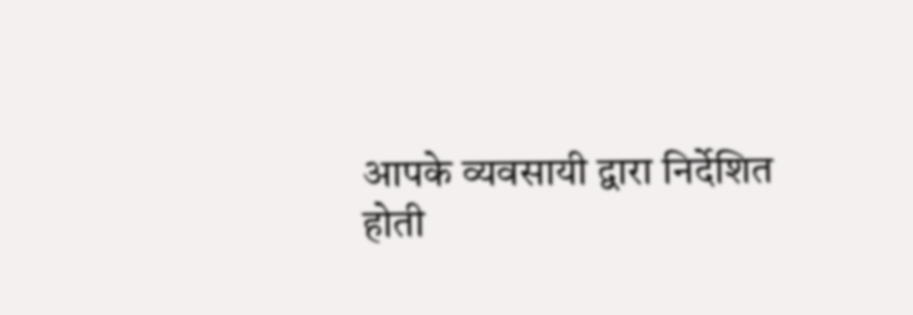आपके व्यवसायी द्वारा निर्देशित होती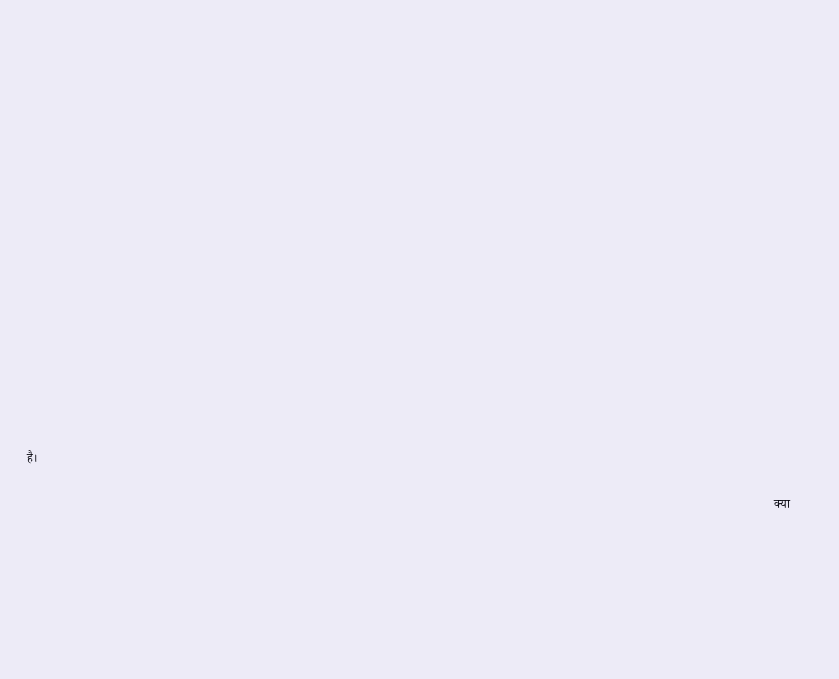है।

                                                                                                                                                                                                                                               क्या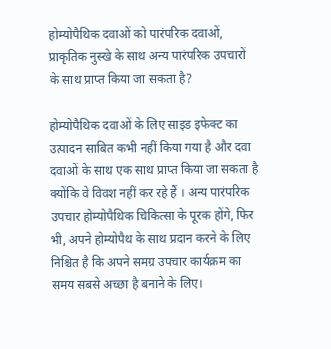होम्योपैथिक दवाओं को पारंपरिक दवाओं, प्राकृतिक नुस्खे के साथ अन्य पारंपरिक उपचारों के साथ प्राप्त किया जा सकता है?

होम्योपैथिक दवाओं के लिए साइड इफेक्ट का उत्पादन साबित कभी नहीं किया गया है और दवा दवाओं के साथ एक साथ प्राप्त किया जा सकता है क्योंकि वे विवश नहीं कर रहे हैं । अन्य पारंपरिक उपचार होम्योपैथिक चिकित्सा के पूरक होंगे, फिर भी, अपने होम्योपैथ के साथ प्रदान करने के लिए निश्चित है कि अपने समग्र उपचार कार्यक्रम का समय सबसे अच्छा है बनाने के लिए।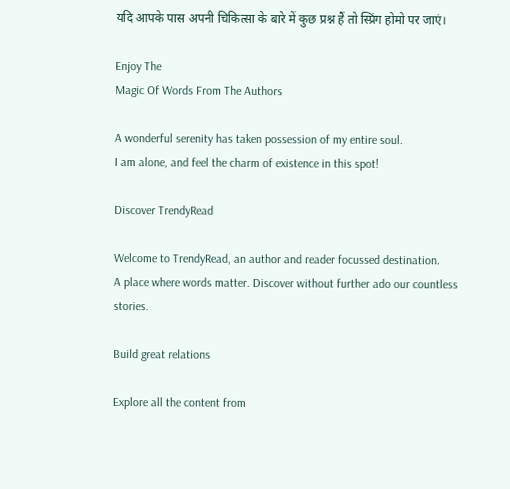यदि आपके पास अपनी चिकित्सा के बारे में कुछ प्रश्न हैं तो स्प्रिंग होमो पर जाएं।

Enjoy The
Magic Of Words From The Authors

A wonderful serenity has taken possession of my entire soul.
I am alone, and feel the charm of existence in this spot!

Discover TrendyRead

Welcome to TrendyRead, an author and reader focussed destination.
A place where words matter. Discover without further ado our countless stories.

Build great relations

Explore all the content from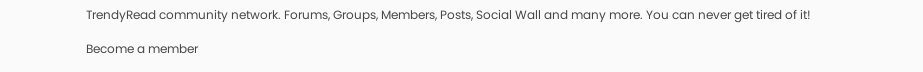TrendyRead community network. Forums, Groups, Members, Posts, Social Wall and many more. You can never get tired of it!

Become a member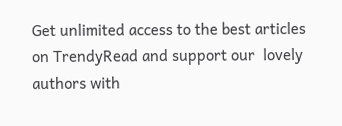Get unlimited access to the best articles on TrendyRead and support our  lovely authors with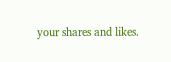your shares and likes.